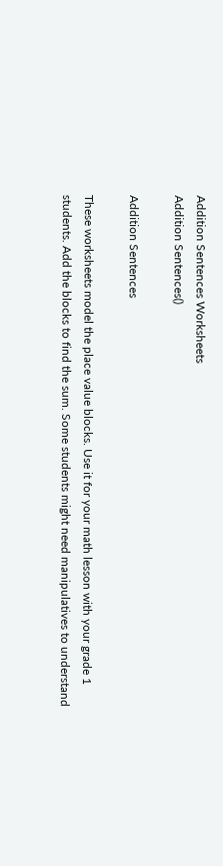Addition Sentences Worksheets
Addition Sentences()

Addition Sentences

These worksheets model the place value blocks. Use it for your math lesson with your grade 1 students. Add the blocks to find the sum. Some students might need manipulatives to understand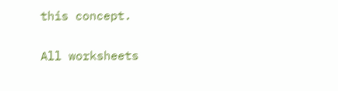this concept.

All worksheets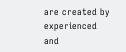are created by experienced and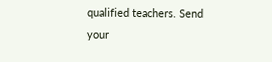qualified teachers. Send your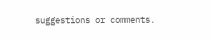suggestions or comments.